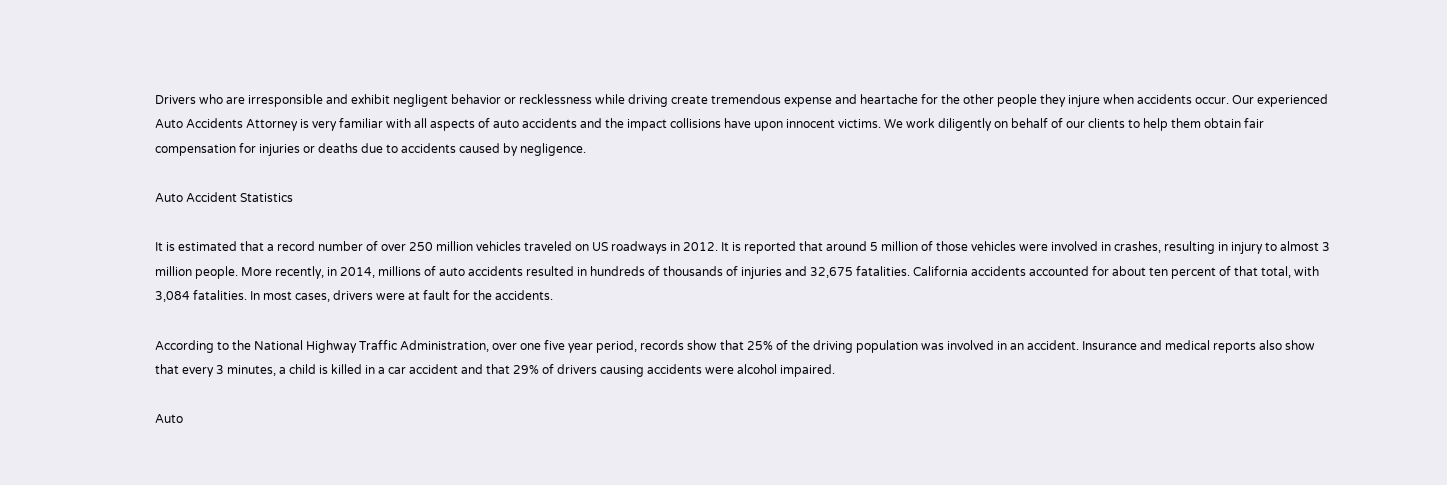Drivers who are irresponsible and exhibit negligent behavior or recklessness while driving create tremendous expense and heartache for the other people they injure when accidents occur. Our experienced Auto Accidents Attorney is very familiar with all aspects of auto accidents and the impact collisions have upon innocent victims. We work diligently on behalf of our clients to help them obtain fair compensation for injuries or deaths due to accidents caused by negligence.

Auto Accident Statistics

It is estimated that a record number of over 250 million vehicles traveled on US roadways in 2012. It is reported that around 5 million of those vehicles were involved in crashes, resulting in injury to almost 3 million people. More recently, in 2014, millions of auto accidents resulted in hundreds of thousands of injuries and 32,675 fatalities. California accidents accounted for about ten percent of that total, with 3,084 fatalities. In most cases, drivers were at fault for the accidents.

According to the National Highway Traffic Administration, over one five year period, records show that 25% of the driving population was involved in an accident. Insurance and medical reports also show that every 3 minutes, a child is killed in a car accident and that 29% of drivers causing accidents were alcohol impaired.

Auto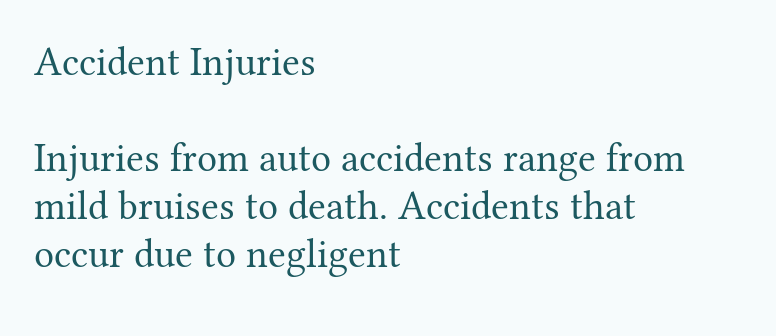Accident Injuries

Injuries from auto accidents range from mild bruises to death. Accidents that occur due to negligent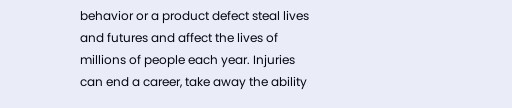behavior or a product defect steal lives and futures and affect the lives of millions of people each year. Injuries can end a career, take away the ability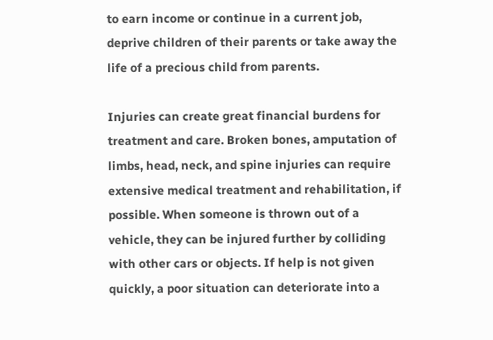to earn income or continue in a current job, deprive children of their parents or take away the life of a precious child from parents.

Injuries can create great financial burdens for treatment and care. Broken bones, amputation of limbs, head, neck, and spine injuries can require extensive medical treatment and rehabilitation, if possible. When someone is thrown out of a vehicle, they can be injured further by colliding with other cars or objects. If help is not given quickly, a poor situation can deteriorate into a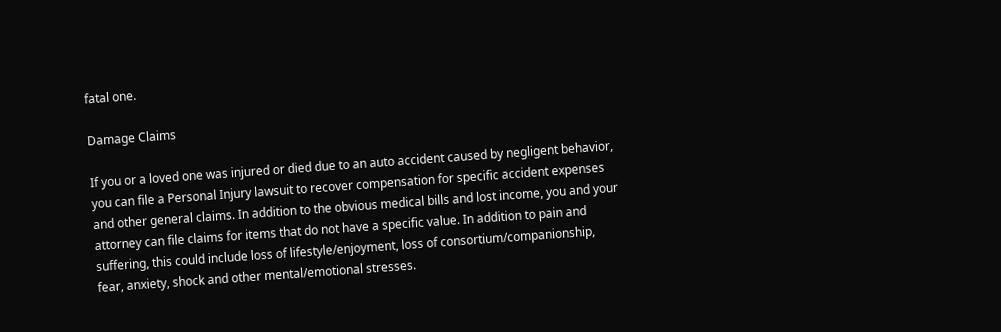fatal one.

Damage Claims

If you or a loved one was injured or died due to an auto accident caused by negligent behavior, you can file a Personal Injury lawsuit to recover compensation for specific accident expenses and other general claims. In addition to the obvious medical bills and lost income, you and your attorney can file claims for items that do not have a specific value. In addition to pain and suffering, this could include loss of lifestyle/enjoyment, loss of consortium/companionship, fear, anxiety, shock and other mental/emotional stresses.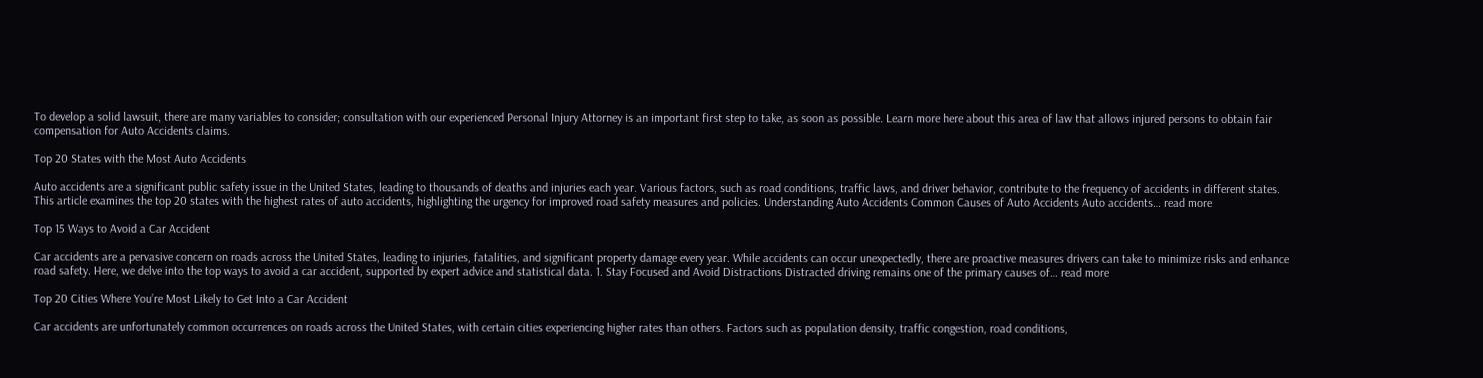To develop a solid lawsuit, there are many variables to consider; consultation with our experienced Personal Injury Attorney is an important first step to take, as soon as possible. Learn more here about this area of law that allows injured persons to obtain fair compensation for Auto Accidents claims.

Top 20 States with the Most Auto Accidents

Auto accidents are a significant public safety issue in the United States, leading to thousands of deaths and injuries each year. Various factors, such as road conditions, traffic laws, and driver behavior, contribute to the frequency of accidents in different states. This article examines the top 20 states with the highest rates of auto accidents, highlighting the urgency for improved road safety measures and policies. Understanding Auto Accidents Common Causes of Auto Accidents Auto accidents… read more

Top 15 Ways to Avoid a Car Accident

Car accidents are a pervasive concern on roads across the United States, leading to injuries, fatalities, and significant property damage every year. While accidents can occur unexpectedly, there are proactive measures drivers can take to minimize risks and enhance road safety. Here, we delve into the top ways to avoid a car accident, supported by expert advice and statistical data. 1. Stay Focused and Avoid Distractions Distracted driving remains one of the primary causes of… read more

Top 20 Cities Where You’re Most Likely to Get Into a Car Accident

Car accidents are unfortunately common occurrences on roads across the United States, with certain cities experiencing higher rates than others. Factors such as population density, traffic congestion, road conditions,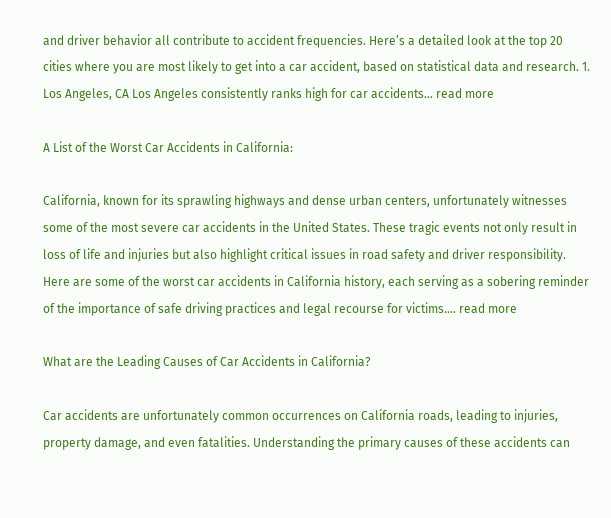and driver behavior all contribute to accident frequencies. Here’s a detailed look at the top 20 cities where you are most likely to get into a car accident, based on statistical data and research. 1. Los Angeles, CA Los Angeles consistently ranks high for car accidents… read more

A List of the Worst Car Accidents in California:

California, known for its sprawling highways and dense urban centers, unfortunately witnesses some of the most severe car accidents in the United States. These tragic events not only result in loss of life and injuries but also highlight critical issues in road safety and driver responsibility. Here are some of the worst car accidents in California history, each serving as a sobering reminder of the importance of safe driving practices and legal recourse for victims…. read more

What are the Leading Causes of Car Accidents in California?

Car accidents are unfortunately common occurrences on California roads, leading to injuries, property damage, and even fatalities. Understanding the primary causes of these accidents can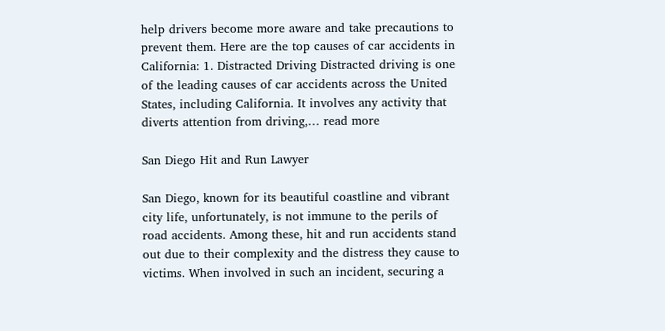help drivers become more aware and take precautions to prevent them. Here are the top causes of car accidents in California: 1. Distracted Driving Distracted driving is one of the leading causes of car accidents across the United States, including California. It involves any activity that diverts attention from driving,… read more

San Diego Hit and Run Lawyer

San Diego, known for its beautiful coastline and vibrant city life, unfortunately, is not immune to the perils of road accidents. Among these, hit and run accidents stand out due to their complexity and the distress they cause to victims. When involved in such an incident, securing a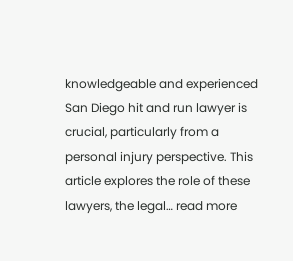knowledgeable and experienced San Diego hit and run lawyer is crucial, particularly from a personal injury perspective. This article explores the role of these lawyers, the legal… read more